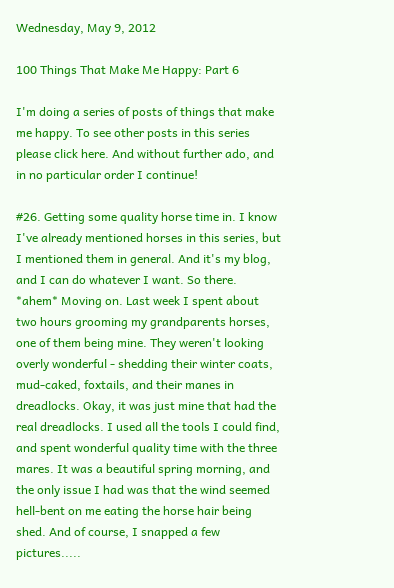Wednesday, May 9, 2012

100 Things That Make Me Happy: Part 6

I'm doing a series of posts of things that make me happy. To see other posts in this series please click here. And without further ado, and in no particular order I continue!

#26. Getting some quality horse time in. I know I've already mentioned horses in this series, but I mentioned them in general. And it's my blog, and I can do whatever I want. So there. *ahem* Moving on. Last week I spent about two hours grooming my grandparents horses, one of them being mine. They weren't looking overly wonderful - shedding their winter coats, mud-caked, foxtails, and their manes in dreadlocks. Okay, it was just mine that had the real dreadlocks. I used all the tools I could find, and spent wonderful quality time with the three mares. It was a beautiful spring morning, and the only issue I had was that the wind seemed hell-bent on me eating the horse hair being shed. And of course, I snapped a few pictures.....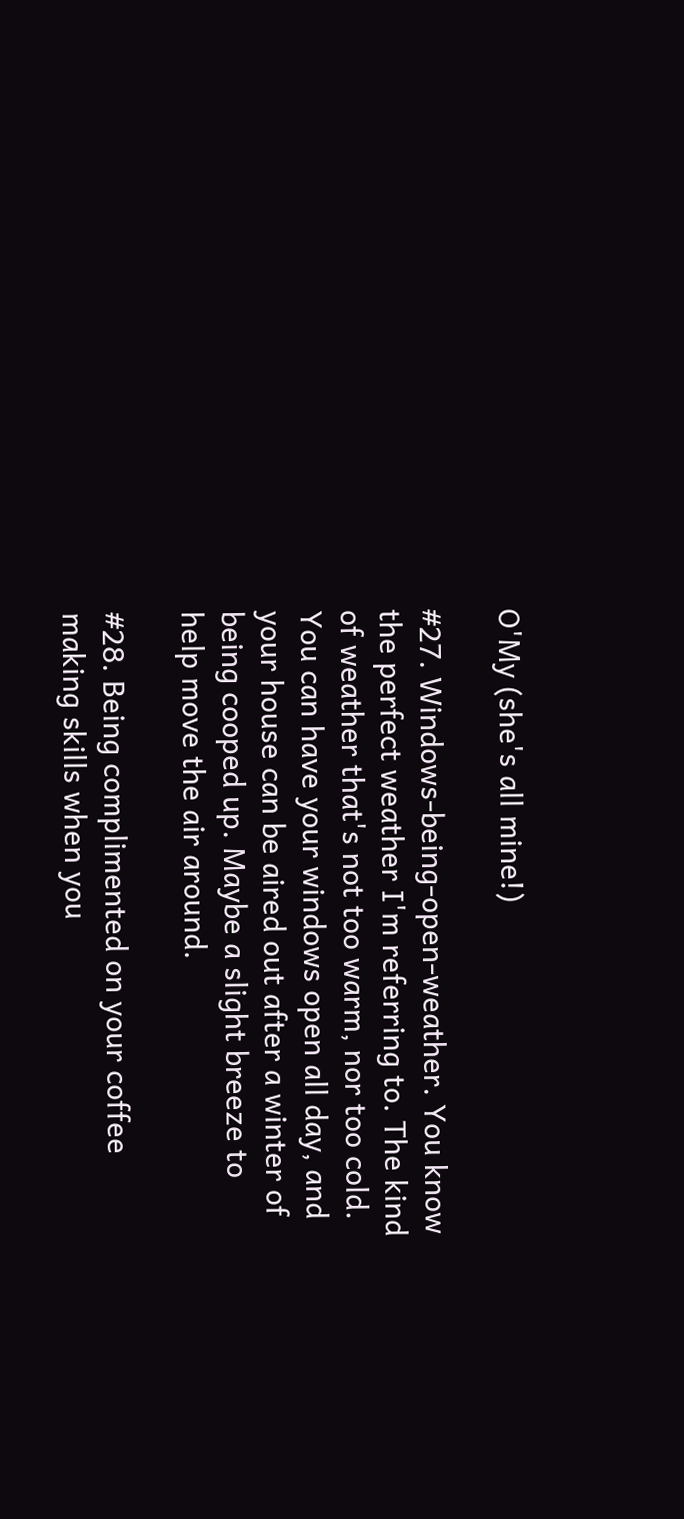O'My (she's all mine!)

#27. Windows-being-open-weather. You know the perfect weather I'm referring to. The kind of weather that's not too warm, nor too cold. You can have your windows open all day, and your house can be aired out after a winter of being cooped up. Maybe a slight breeze to help move the air around.

#28. Being complimented on your coffee making skills when you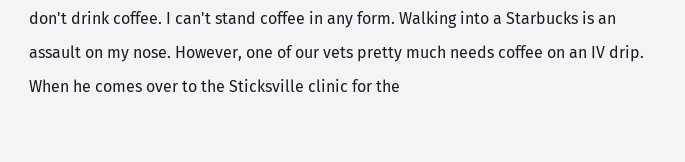don't drink coffee. I can't stand coffee in any form. Walking into a Starbucks is an assault on my nose. However, one of our vets pretty much needs coffee on an IV drip. When he comes over to the Sticksville clinic for the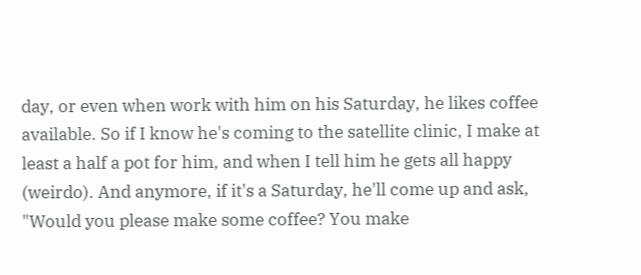day, or even when work with him on his Saturday, he likes coffee available. So if I know he's coming to the satellite clinic, I make at least a half a pot for him, and when I tell him he gets all happy (weirdo). And anymore, if it's a Saturday, he'll come up and ask, "Would you please make some coffee? You make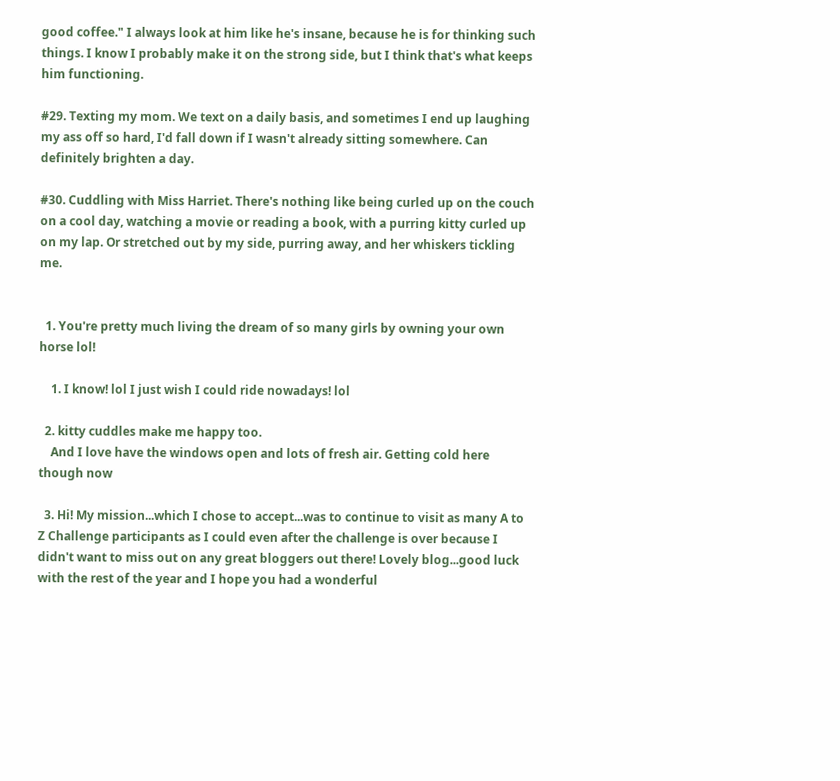good coffee." I always look at him like he's insane, because he is for thinking such things. I know I probably make it on the strong side, but I think that's what keeps him functioning.

#29. Texting my mom. We text on a daily basis, and sometimes I end up laughing my ass off so hard, I'd fall down if I wasn't already sitting somewhere. Can definitely brighten a day.

#30. Cuddling with Miss Harriet. There's nothing like being curled up on the couch on a cool day, watching a movie or reading a book, with a purring kitty curled up on my lap. Or stretched out by my side, purring away, and her whiskers tickling me.


  1. You're pretty much living the dream of so many girls by owning your own horse lol!

    1. I know! lol I just wish I could ride nowadays! lol

  2. kitty cuddles make me happy too.
    And I love have the windows open and lots of fresh air. Getting cold here though now

  3. Hi! My mission...which I chose to accept...was to continue to visit as many A to Z Challenge participants as I could even after the challenge is over because I didn't want to miss out on any great bloggers out there! Lovely blog...good luck with the rest of the year and I hope you had a wonderful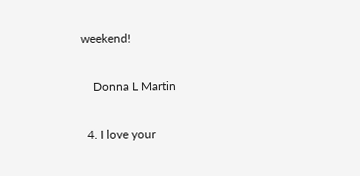weekend!

    Donna L Martin

  4. I love your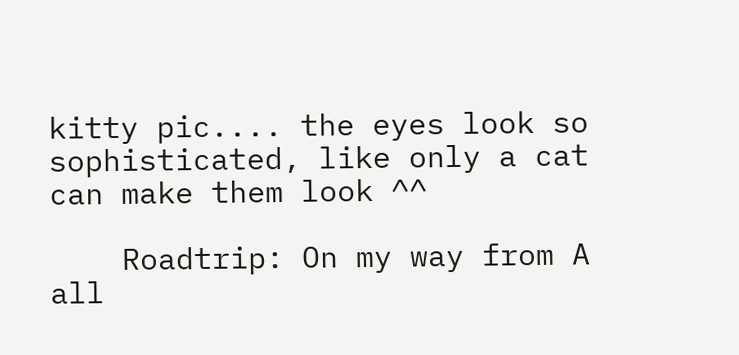kitty pic.... the eyes look so sophisticated, like only a cat can make them look ^^

    Roadtrip: On my way from A all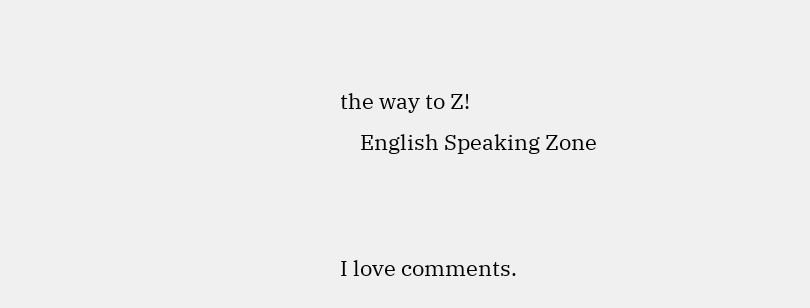the way to Z!
    English Speaking Zone


I love comments.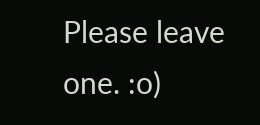Please leave one. :o)